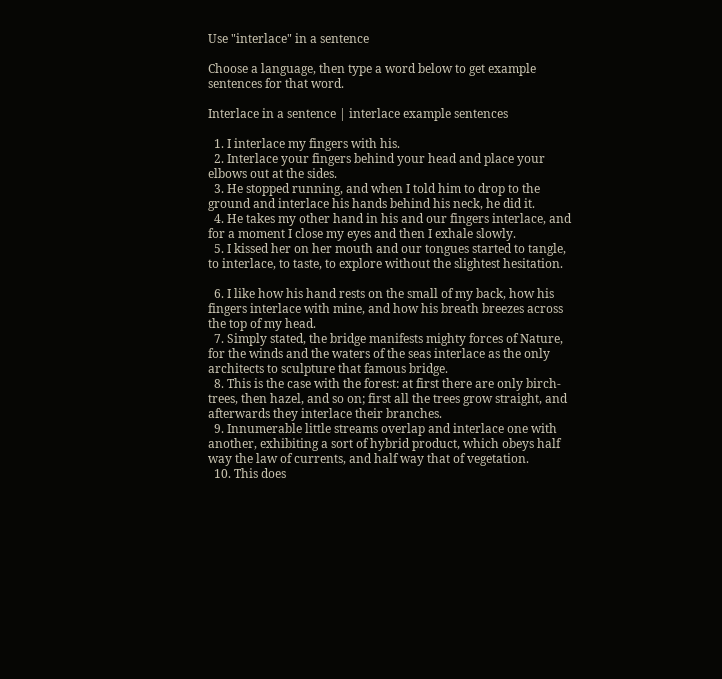Use "interlace" in a sentence

Choose a language, then type a word below to get example sentences for that word.

Interlace in a sentence | interlace example sentences

  1. I interlace my fingers with his.
  2. Interlace your fingers behind your head and place your elbows out at the sides.
  3. He stopped running, and when I told him to drop to the ground and interlace his hands behind his neck, he did it.
  4. He takes my other hand in his and our fingers interlace, and for a moment I close my eyes and then I exhale slowly.
  5. I kissed her on her mouth and our tongues started to tangle, to interlace, to taste, to explore without the slightest hesitation.

  6. I like how his hand rests on the small of my back, how his fingers interlace with mine, and how his breath breezes across the top of my head.
  7. Simply stated, the bridge manifests mighty forces of Nature, for the winds and the waters of the seas interlace as the only architects to sculpture that famous bridge.
  8. This is the case with the forest: at first there are only birch-trees, then hazel, and so on; first all the trees grow straight, and afterwards they interlace their branches.
  9. Innumerable little streams overlap and interlace one with another, exhibiting a sort of hybrid product, which obeys half way the law of currents, and half way that of vegetation.
  10. This does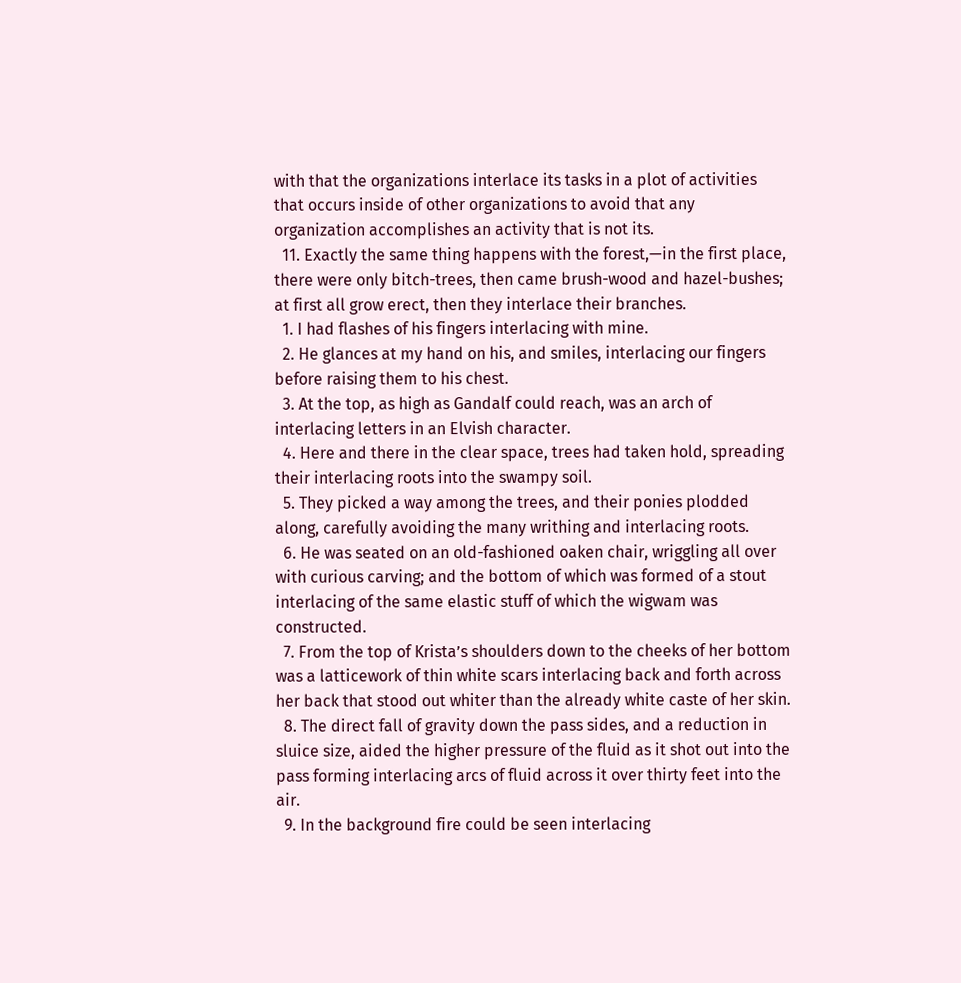with that the organizations interlace its tasks in a plot of activities that occurs inside of other organizations to avoid that any organization accomplishes an activity that is not its.
  11. Exactly the same thing happens with the forest,—in the first place, there were only bitch-trees, then came brush-wood and hazel-bushes; at first all grow erect, then they interlace their branches.
  1. I had flashes of his fingers interlacing with mine.
  2. He glances at my hand on his, and smiles, interlacing our fingers before raising them to his chest.
  3. At the top, as high as Gandalf could reach, was an arch of interlacing letters in an Elvish character.
  4. Here and there in the clear space, trees had taken hold, spreading their interlacing roots into the swampy soil.
  5. They picked a way among the trees, and their ponies plodded along, carefully avoiding the many writhing and interlacing roots.
  6. He was seated on an old-fashioned oaken chair, wriggling all over with curious carving; and the bottom of which was formed of a stout interlacing of the same elastic stuff of which the wigwam was constructed.
  7. From the top of Krista’s shoulders down to the cheeks of her bottom was a latticework of thin white scars interlacing back and forth across her back that stood out whiter than the already white caste of her skin.
  8. The direct fall of gravity down the pass sides, and a reduction in sluice size, aided the higher pressure of the fluid as it shot out into the pass forming interlacing arcs of fluid across it over thirty feet into the air.
  9. In the background fire could be seen interlacing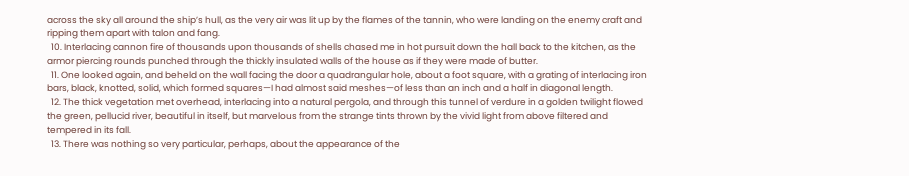across the sky all around the ship’s hull, as the very air was lit up by the flames of the tannin, who were landing on the enemy craft and ripping them apart with talon and fang.
  10. Interlacing cannon fire of thousands upon thousands of shells chased me in hot pursuit down the hall back to the kitchen, as the armor piercing rounds punched through the thickly insulated walls of the house as if they were made of butter.
  11. One looked again, and beheld on the wall facing the door a quadrangular hole, about a foot square, with a grating of interlacing iron bars, black, knotted, solid, which formed squares—I had almost said meshes—of less than an inch and a half in diagonal length.
  12. The thick vegetation met overhead, interlacing into a natural pergola, and through this tunnel of verdure in a golden twilight flowed the green, pellucid river, beautiful in itself, but marvelous from the strange tints thrown by the vivid light from above filtered and tempered in its fall.
  13. There was nothing so very particular, perhaps, about the appearance of the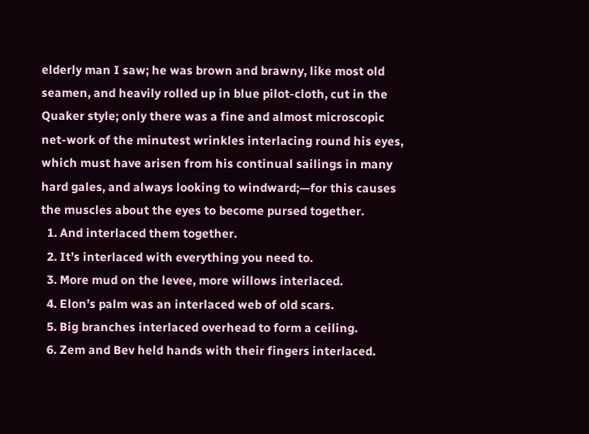elderly man I saw; he was brown and brawny, like most old seamen, and heavily rolled up in blue pilot-cloth, cut in the Quaker style; only there was a fine and almost microscopic net-work of the minutest wrinkles interlacing round his eyes, which must have arisen from his continual sailings in many hard gales, and always looking to windward;—for this causes the muscles about the eyes to become pursed together.
  1. And interlaced them together.
  2. It’s interlaced with everything you need to.
  3. More mud on the levee, more willows interlaced.
  4. Elon’s palm was an interlaced web of old scars.
  5. Big branches interlaced overhead to form a ceiling.
  6. Zem and Bev held hands with their fingers interlaced.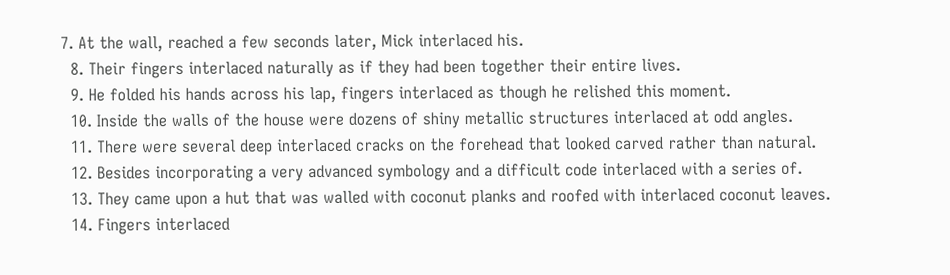7. At the wall, reached a few seconds later, Mick interlaced his.
  8. Their fingers interlaced naturally as if they had been together their entire lives.
  9. He folded his hands across his lap, fingers interlaced as though he relished this moment.
  10. Inside the walls of the house were dozens of shiny metallic structures interlaced at odd angles.
  11. There were several deep interlaced cracks on the forehead that looked carved rather than natural.
  12. Besides incorporating a very advanced symbology and a difficult code interlaced with a series of.
  13. They came upon a hut that was walled with coconut planks and roofed with interlaced coconut leaves.
  14. Fingers interlaced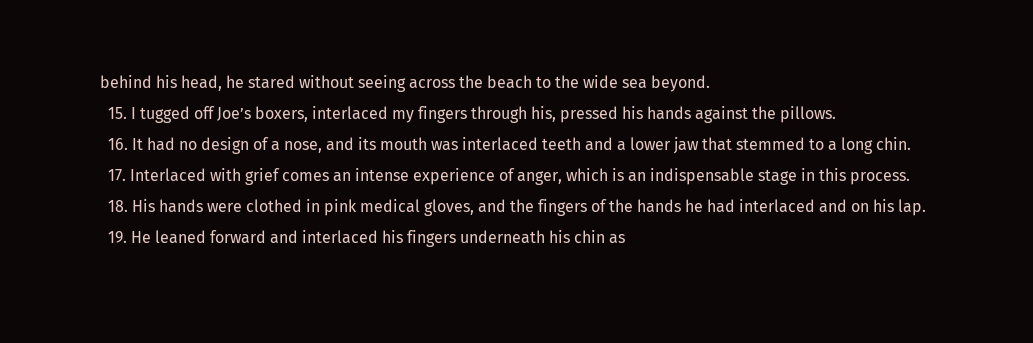behind his head, he stared without seeing across the beach to the wide sea beyond.
  15. I tugged off Joe’s boxers, interlaced my fingers through his, pressed his hands against the pillows.
  16. It had no design of a nose, and its mouth was interlaced teeth and a lower jaw that stemmed to a long chin.
  17. Interlaced with grief comes an intense experience of anger, which is an indispensable stage in this process.
  18. His hands were clothed in pink medical gloves, and the fingers of the hands he had interlaced and on his lap.
  19. He leaned forward and interlaced his fingers underneath his chin as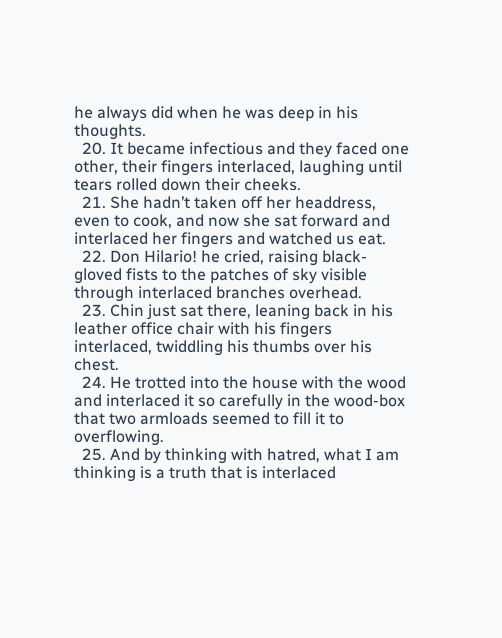he always did when he was deep in his thoughts.
  20. It became infectious and they faced one other, their fingers interlaced, laughing until tears rolled down their cheeks.
  21. She hadn’t taken off her headdress, even to cook, and now she sat forward and interlaced her fingers and watched us eat.
  22. Don Hilario! he cried, raising black-gloved fists to the patches of sky visible through interlaced branches overhead.
  23. Chin just sat there, leaning back in his leather office chair with his fingers interlaced, twiddling his thumbs over his chest.
  24. He trotted into the house with the wood and interlaced it so carefully in the wood-box that two armloads seemed to fill it to overflowing.
  25. And by thinking with hatred, what I am thinking is a truth that is interlaced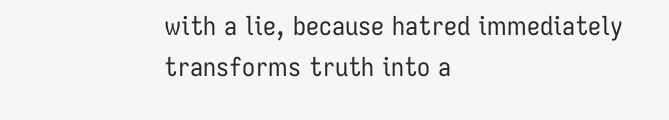with a lie, because hatred immediately transforms truth into a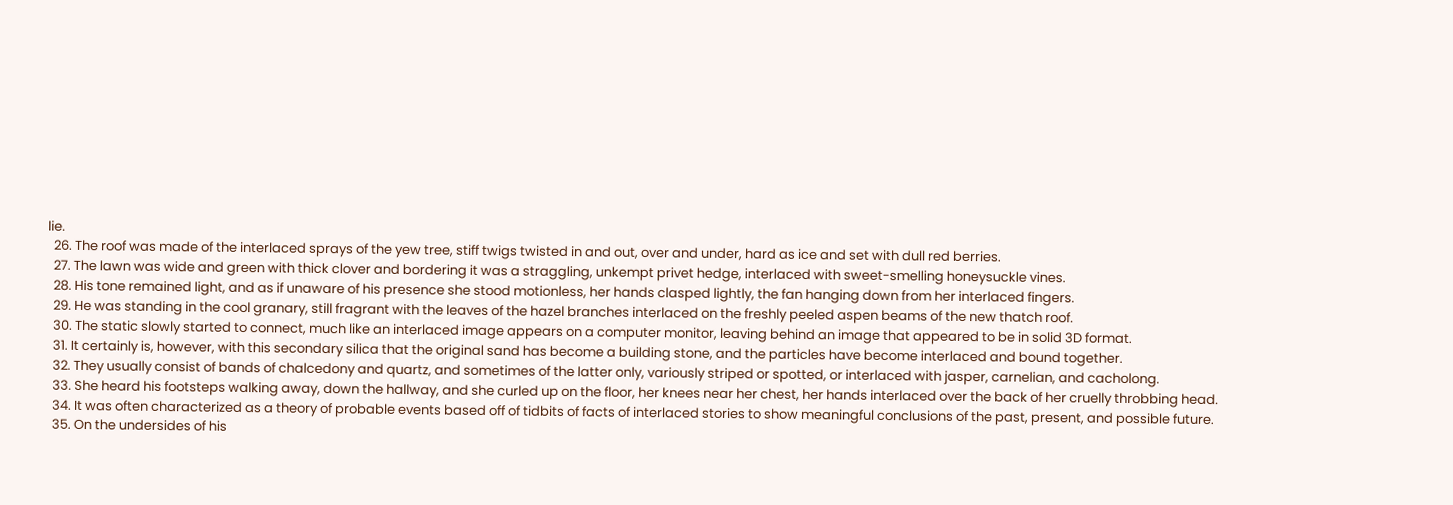lie.
  26. The roof was made of the interlaced sprays of the yew tree, stiff twigs twisted in and out, over and under, hard as ice and set with dull red berries.
  27. The lawn was wide and green with thick clover and bordering it was a straggling, unkempt privet hedge, interlaced with sweet-smelling honeysuckle vines.
  28. His tone remained light, and as if unaware of his presence she stood motionless, her hands clasped lightly, the fan hanging down from her interlaced fingers.
  29. He was standing in the cool granary, still fragrant with the leaves of the hazel branches interlaced on the freshly peeled aspen beams of the new thatch roof.
  30. The static slowly started to connect, much like an interlaced image appears on a computer monitor, leaving behind an image that appeared to be in solid 3D format.
  31. It certainly is, however, with this secondary silica that the original sand has become a building stone, and the particles have become interlaced and bound together.
  32. They usually consist of bands of chalcedony and quartz, and sometimes of the latter only, variously striped or spotted, or interlaced with jasper, carnelian, and cacholong.
  33. She heard his footsteps walking away, down the hallway, and she curled up on the floor, her knees near her chest, her hands interlaced over the back of her cruelly throbbing head.
  34. It was often characterized as a theory of probable events based off of tidbits of facts of interlaced stories to show meaningful conclusions of the past, present, and possible future.
  35. On the undersides of his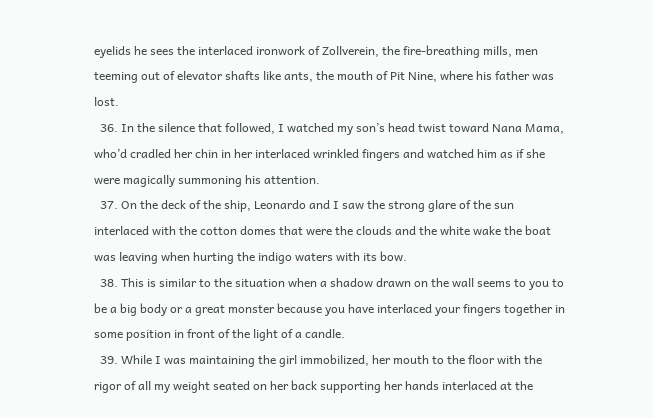eyelids he sees the interlaced ironwork of Zollverein, the fire-breathing mills, men teeming out of elevator shafts like ants, the mouth of Pit Nine, where his father was lost.
  36. In the silence that followed, I watched my son’s head twist toward Nana Mama, who’d cradled her chin in her interlaced wrinkled fingers and watched him as if she were magically summoning his attention.
  37. On the deck of the ship, Leonardo and I saw the strong glare of the sun interlaced with the cotton domes that were the clouds and the white wake the boat was leaving when hurting the indigo waters with its bow.
  38. This is similar to the situation when a shadow drawn on the wall seems to you to be a big body or a great monster because you have interlaced your fingers together in some position in front of the light of a candle.
  39. While I was maintaining the girl immobilized, her mouth to the floor with the rigor of all my weight seated on her back supporting her hands interlaced at the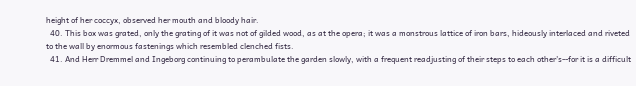height of her coccyx, observed her mouth and bloody hair.
  40. This box was grated, only the grating of it was not of gilded wood, as at the opera; it was a monstrous lattice of iron bars, hideously interlaced and riveted to the wall by enormous fastenings which resembled clenched fists.
  41. And Herr Dremmel and Ingeborg continuing to perambulate the garden slowly, with a frequent readjusting of their steps to each other's--for it is a difficult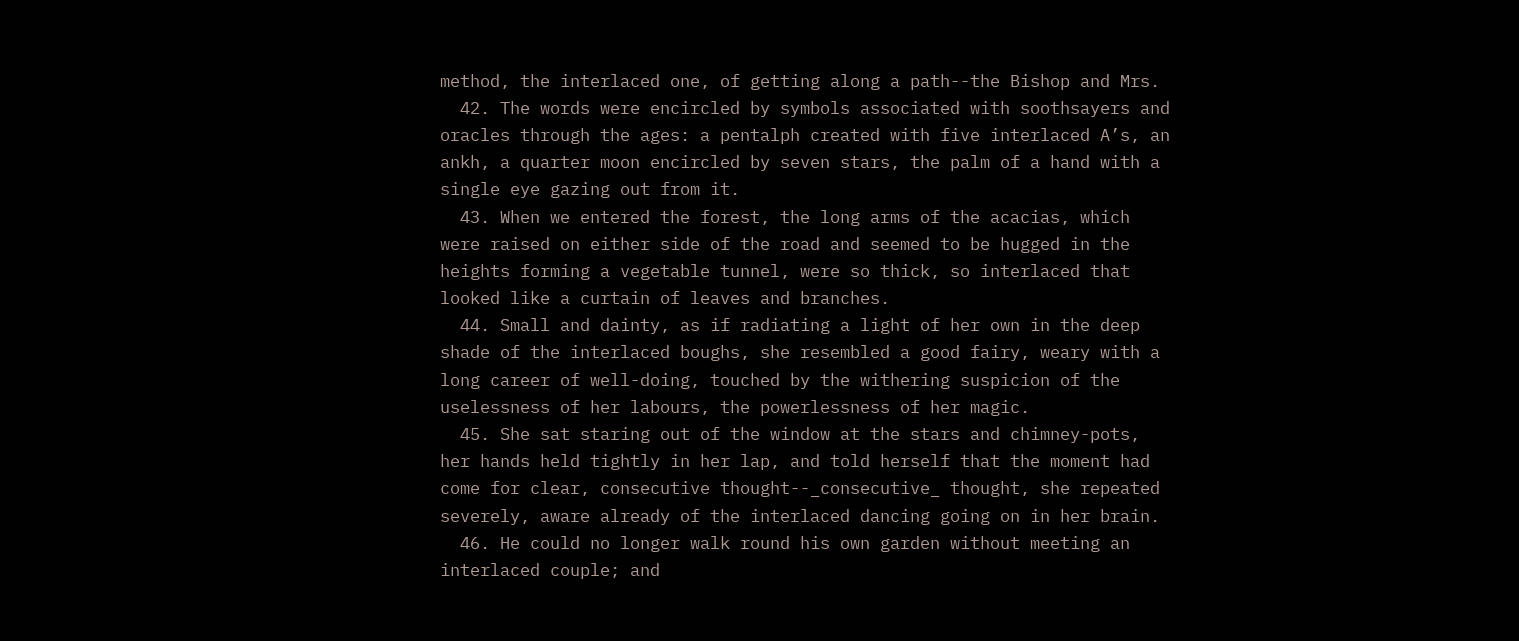method, the interlaced one, of getting along a path--the Bishop and Mrs.
  42. The words were encircled by symbols associated with soothsayers and oracles through the ages: a pentalph created with five interlaced A’s, an ankh, a quarter moon encircled by seven stars, the palm of a hand with a single eye gazing out from it.
  43. When we entered the forest, the long arms of the acacias, which were raised on either side of the road and seemed to be hugged in the heights forming a vegetable tunnel, were so thick, so interlaced that looked like a curtain of leaves and branches.
  44. Small and dainty, as if radiating a light of her own in the deep shade of the interlaced boughs, she resembled a good fairy, weary with a long career of well-doing, touched by the withering suspicion of the uselessness of her labours, the powerlessness of her magic.
  45. She sat staring out of the window at the stars and chimney-pots, her hands held tightly in her lap, and told herself that the moment had come for clear, consecutive thought--_consecutive_ thought, she repeated severely, aware already of the interlaced dancing going on in her brain.
  46. He could no longer walk round his own garden without meeting an interlaced couple; and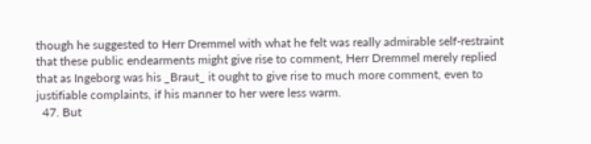though he suggested to Herr Dremmel with what he felt was really admirable self-restraint that these public endearments might give rise to comment, Herr Dremmel merely replied that as Ingeborg was his _Braut_ it ought to give rise to much more comment, even to justifiable complaints, if his manner to her were less warm.
  47. But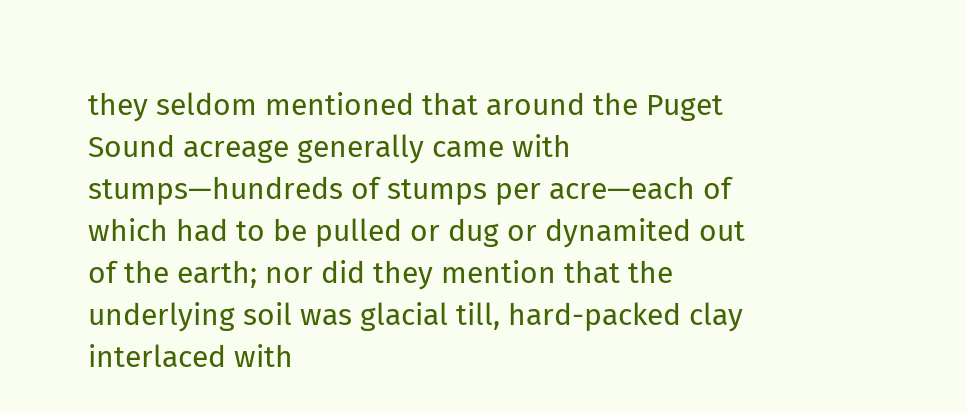they seldom mentioned that around the Puget Sound acreage generally came with stumps—hundreds of stumps per acre—each of which had to be pulled or dug or dynamited out of the earth; nor did they mention that the underlying soil was glacial till, hard-packed clay interlaced with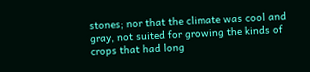stones; nor that the climate was cool and gray, not suited for growing the kinds of crops that had long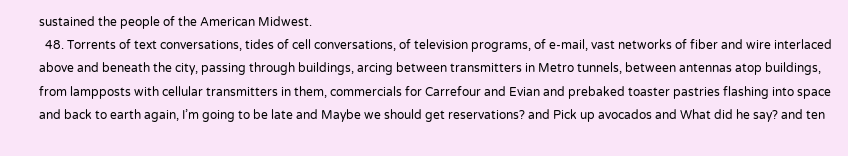sustained the people of the American Midwest.
  48. Torrents of text conversations, tides of cell conversations, of television programs, of e-mail, vast networks of fiber and wire interlaced above and beneath the city, passing through buildings, arcing between transmitters in Metro tunnels, between antennas atop buildings, from lampposts with cellular transmitters in them, commercials for Carrefour and Evian and prebaked toaster pastries flashing into space and back to earth again, I’m going to be late and Maybe we should get reservations? and Pick up avocados and What did he say? and ten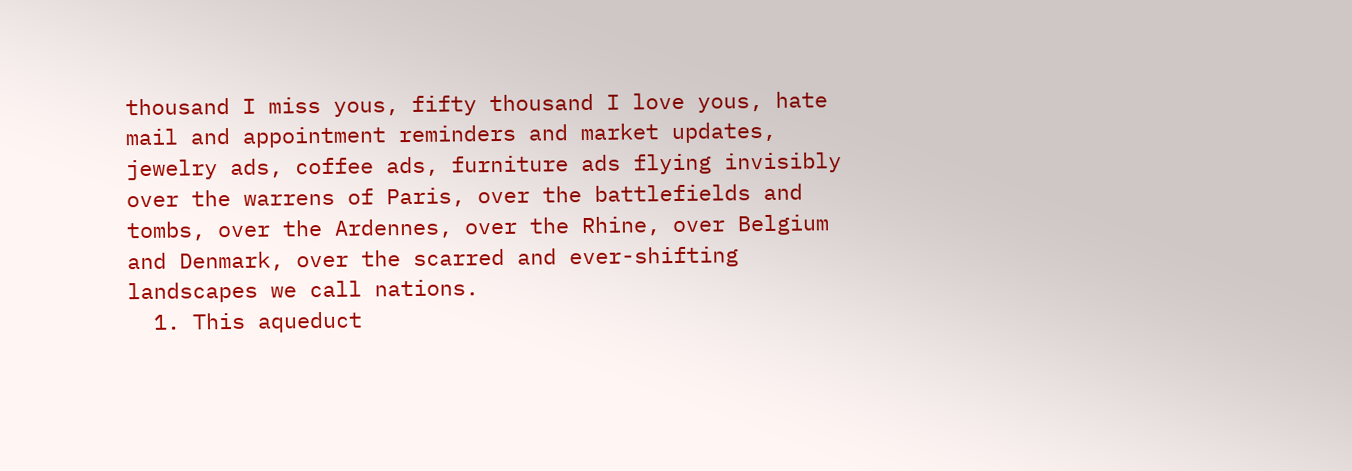thousand I miss yous, fifty thousand I love yous, hate mail and appointment reminders and market updates, jewelry ads, coffee ads, furniture ads flying invisibly over the warrens of Paris, over the battlefields and tombs, over the Ardennes, over the Rhine, over Belgium and Denmark, over the scarred and ever-shifting landscapes we call nations.
  1. This aqueduct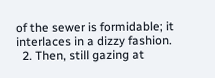of the sewer is formidable; it interlaces in a dizzy fashion.
  2. Then, still gazing at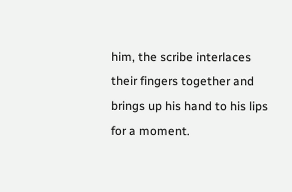him, the scribe interlaces their fingers together and brings up his hand to his lips for a moment.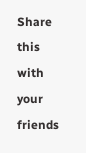Share this with your friends